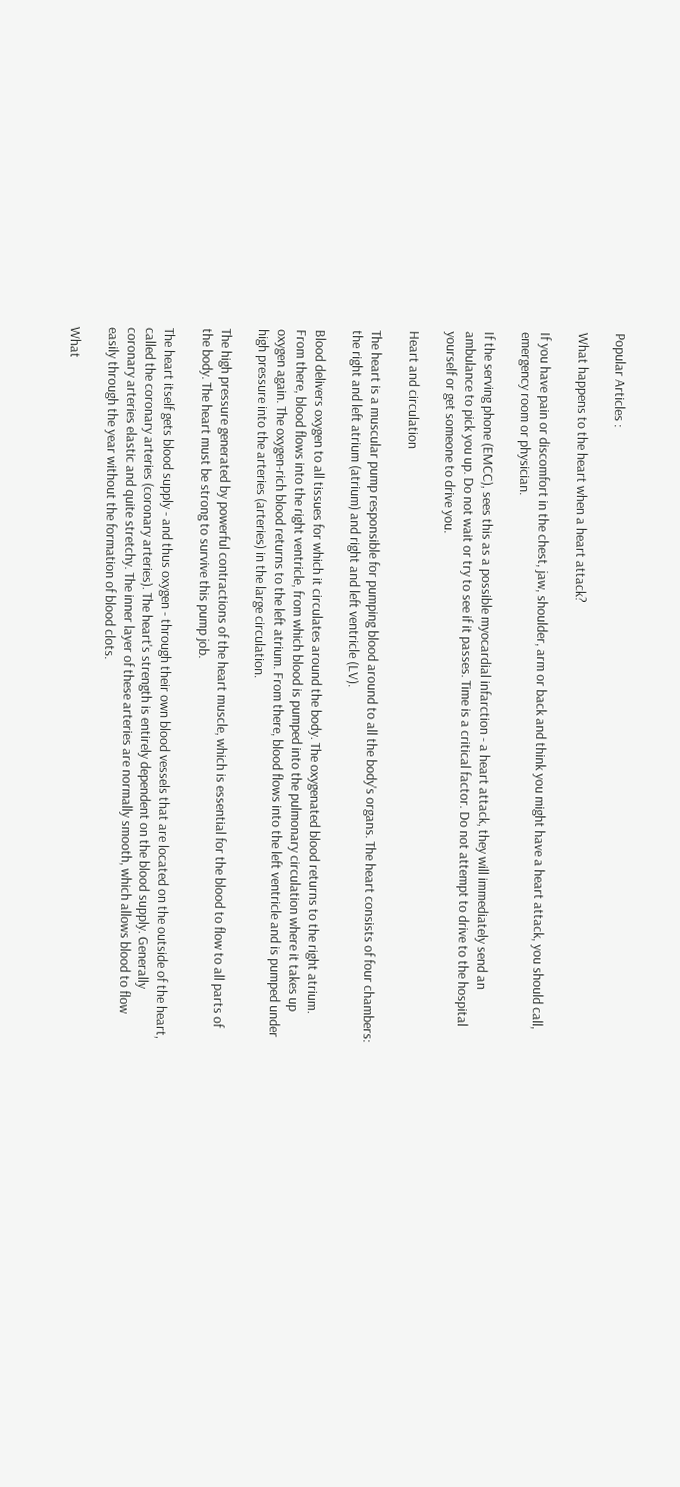Popular Articles :

What happens to the heart when a heart attack?

If you have pain or discomfort in the chest, jaw, shoulder, arm or back and think you might have a heart attack, you should call, emergency room or physician.

If the serving phone (EMCC), sees this as a possible myocardial infarction - a heart attack, they will immediately send an ambulance to pick you up. Do not wait or try to see if it passes. Time is a critical factor. Do not attempt to drive to the hospital yourself or get someone to drive you.

Heart and circulation

The heart is a muscular pump responsible for pumping blood around to all the body's organs. The heart consists of four chambers: the right and left atrium (atrium) and right and left ventricle (LV).

Blood delivers oxygen to all tissues for which it circulates around the body. The oxygenated blood returns to the right atrium. From there, blood flows into the right ventricle, from which blood is pumped into the pulmonary circulation where it takes up oxygen again. The oxygen-rich blood returns to the left atrium. From there, blood flows into the left ventricle and is pumped under high pressure into the arteries (arteries) in the large circulation.

The high pressure generated by powerful contractions of the heart muscle, which is essential for the blood to flow to all parts of the body. The heart must be strong to survive this pump job.

The heart itself gets blood supply - and thus oxygen - through their own blood vessels that are located on the outside of the heart, called the coronary arteries (coronary arteries). The heart's strength is entirely dependent on the blood supply. Generally coronary arteries elastic and quite stretchy. The inner layer of these arteries are normally smooth, which allows blood to flow easily through the year without the formation of blood clots.

What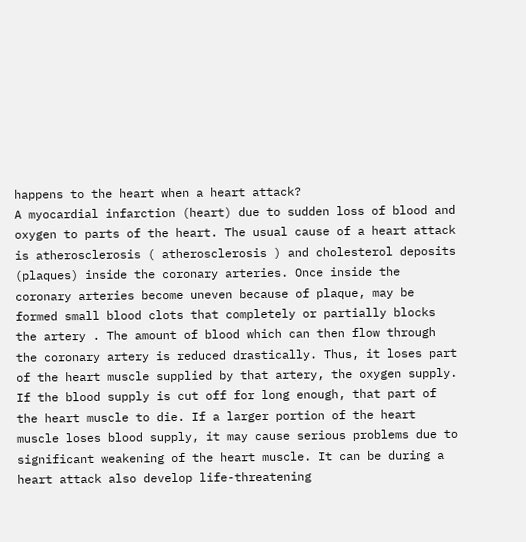happens to the heart when a heart attack?
A myocardial infarction (heart) due to sudden loss of blood and oxygen to parts of the heart. The usual cause of a heart attack is atherosclerosis ( atherosclerosis ) and cholesterol deposits (plaques) inside the coronary arteries. Once inside the coronary arteries become uneven because of plaque, may be formed small blood clots that completely or partially blocks the artery . The amount of blood which can then flow through the coronary artery is reduced drastically. Thus, it loses part of the heart muscle supplied by that artery, the oxygen supply. If the blood supply is cut off for long enough, that part of the heart muscle to die. If a larger portion of the heart muscle loses blood supply, it may cause serious problems due to significant weakening of the heart muscle. It can be during a heart attack also develop life-threatening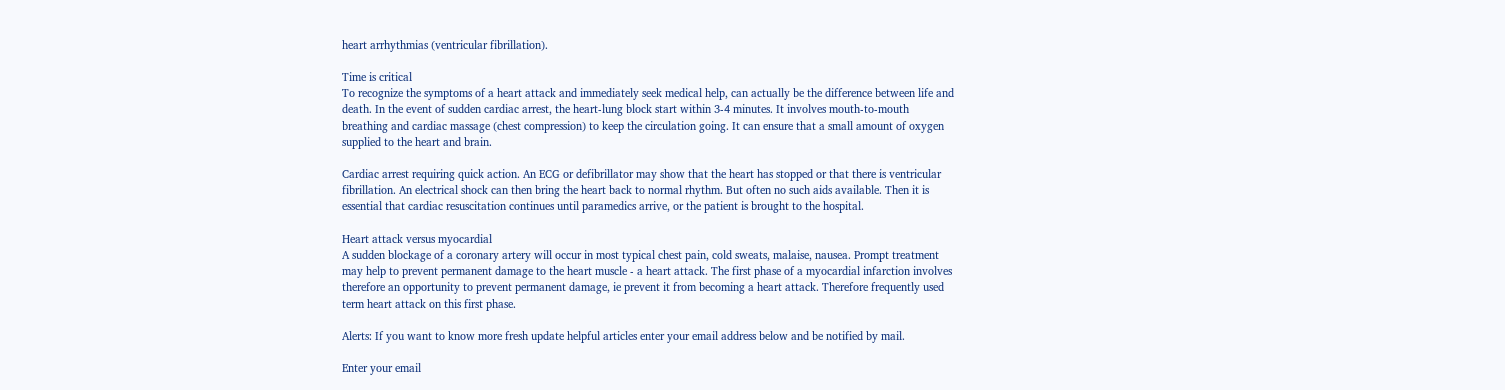heart arrhythmias (ventricular fibrillation).

Time is critical
To recognize the symptoms of a heart attack and immediately seek medical help, can actually be the difference between life and death. In the event of sudden cardiac arrest, the heart-lung block start within 3-4 minutes. It involves mouth-to-mouth breathing and cardiac massage (chest compression) to keep the circulation going. It can ensure that a small amount of oxygen supplied to the heart and brain.

Cardiac arrest requiring quick action. An ECG or defibrillator may show that the heart has stopped or that there is ventricular fibrillation. An electrical shock can then bring the heart back to normal rhythm. But often no such aids available. Then it is essential that cardiac resuscitation continues until paramedics arrive, or the patient is brought to the hospital.

Heart attack versus myocardial
A sudden blockage of a coronary artery will occur in most typical chest pain, cold sweats, malaise, nausea. Prompt treatment may help to prevent permanent damage to the heart muscle - a heart attack. The first phase of a myocardial infarction involves therefore an opportunity to prevent permanent damage, ie prevent it from becoming a heart attack. Therefore frequently used term heart attack on this first phase.

Alerts: If you want to know more fresh update helpful articles enter your email address below and be notified by mail.

Enter your email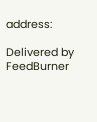address:

Delivered by FeedBurner